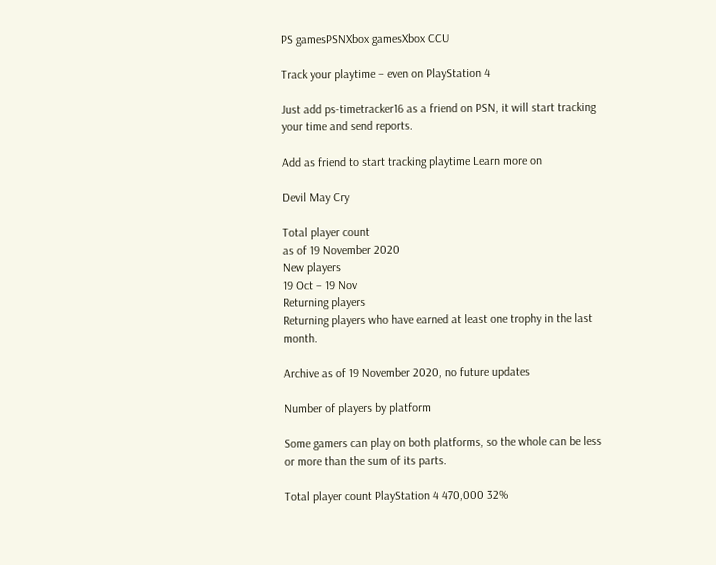PS gamesPSNXbox gamesXbox CCU

Track your playtime – even on PlayStation 4

Just add ps-timetracker16 as a friend on PSN, it will start tracking your time and send reports.

Add as friend to start tracking playtime Learn more on

Devil May Cry

Total player count
as of 19 November 2020
New players
19 Oct – 19 Nov
Returning players
Returning players who have earned at least one trophy in the last month.

Archive as of 19 November 2020, no future updates

Number of players by platform

Some gamers can play on both platforms, so the whole can be less or more than the sum of its parts.

Total player count PlayStation 4 470,000 32%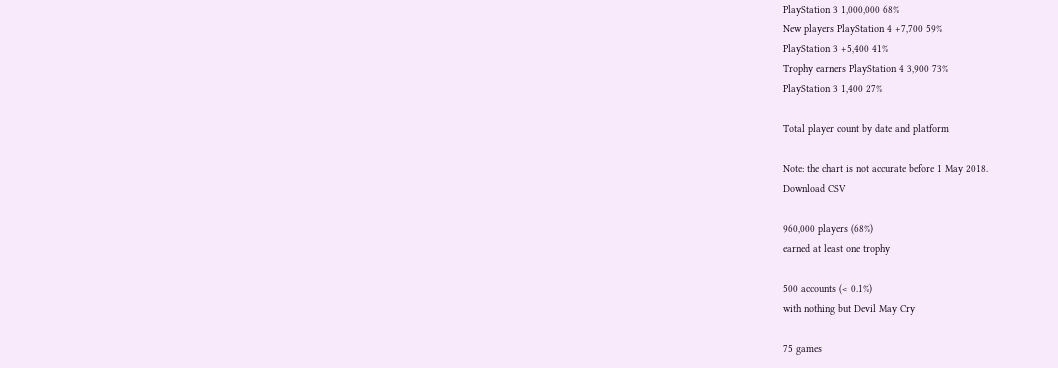PlayStation 3 1,000,000 68%
New players PlayStation 4 +7,700 59%
PlayStation 3 +5,400 41%
Trophy earners PlayStation 4 3,900 73%
PlayStation 3 1,400 27%

Total player count by date and platform

Note: the chart is not accurate before 1 May 2018.
Download CSV

960,000 players (68%)
earned at least one trophy

500 accounts (< 0.1%)
with nothing but Devil May Cry

75 games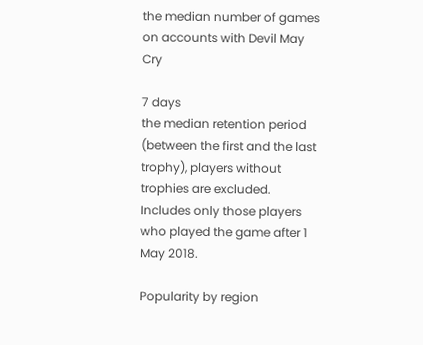the median number of games on accounts with Devil May Cry

7 days
the median retention period (between the first and the last trophy), players without trophies are excluded. Includes only those players who played the game after 1 May 2018.

Popularity by region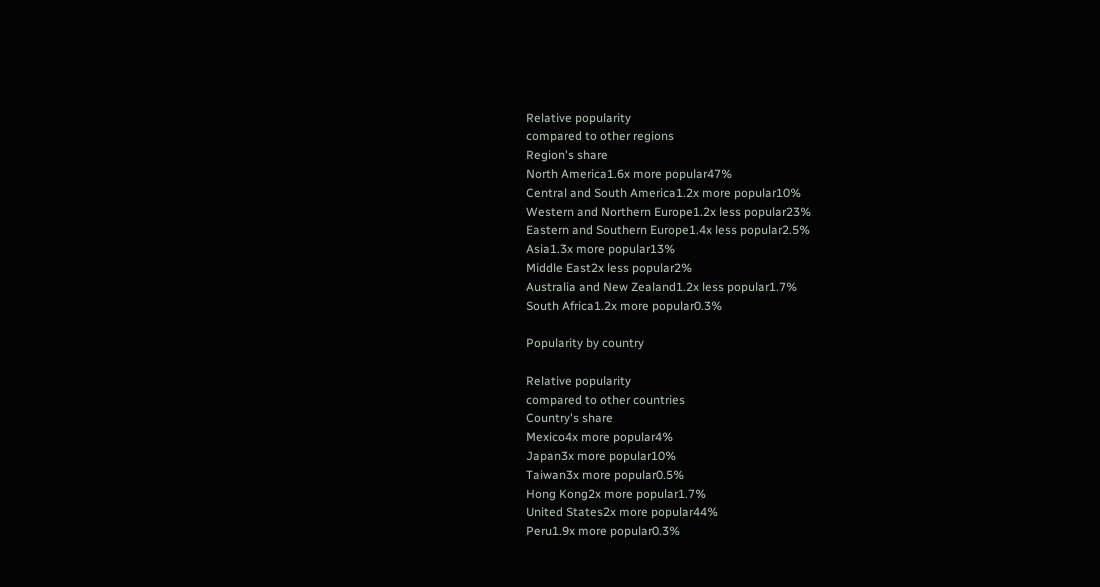Relative popularity
compared to other regions
Region's share
North America1.6x more popular47%
Central and South America1.2x more popular10%
Western and Northern Europe1.2x less popular23%
Eastern and Southern Europe1.4x less popular2.5%
Asia1.3x more popular13%
Middle East2x less popular2%
Australia and New Zealand1.2x less popular1.7%
South Africa1.2x more popular0.3%

Popularity by country

Relative popularity
compared to other countries
Country's share
Mexico4x more popular4%
Japan3x more popular10%
Taiwan3x more popular0.5%
Hong Kong2x more popular1.7%
United States2x more popular44%
Peru1.9x more popular0.3%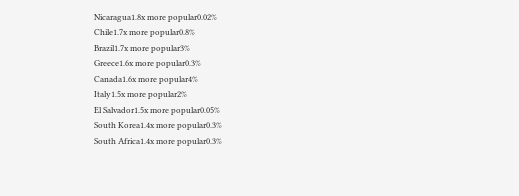Nicaragua1.8x more popular0.02%
Chile1.7x more popular0.8%
Brazil1.7x more popular3%
Greece1.6x more popular0.3%
Canada1.6x more popular4%
Italy1.5x more popular2%
El Salvador1.5x more popular0.05%
South Korea1.4x more popular0.3%
South Africa1.4x more popular0.3%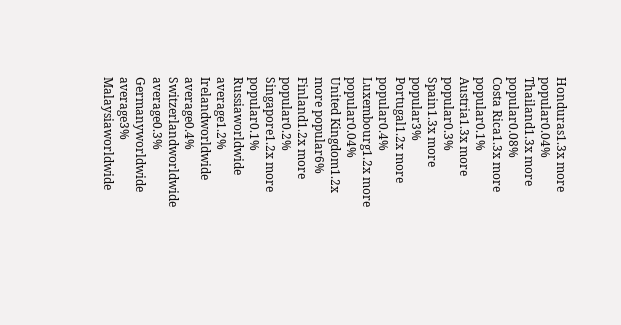Honduras1.3x more popular0.04%
Thailand1.3x more popular0.08%
Costa Rica1.3x more popular0.1%
Austria1.3x more popular0.3%
Spain1.3x more popular3%
Portugal1.2x more popular0.4%
Luxembourg1.2x more popular0.04%
United Kingdom1.2x more popular6%
Finland1.2x more popular0.2%
Singapore1.2x more popular0.1%
Russiaworldwide average1.2%
Irelandworldwide average0.4%
Switzerlandworldwide average0.3%
Germanyworldwide average3%
Malaysiaworldwide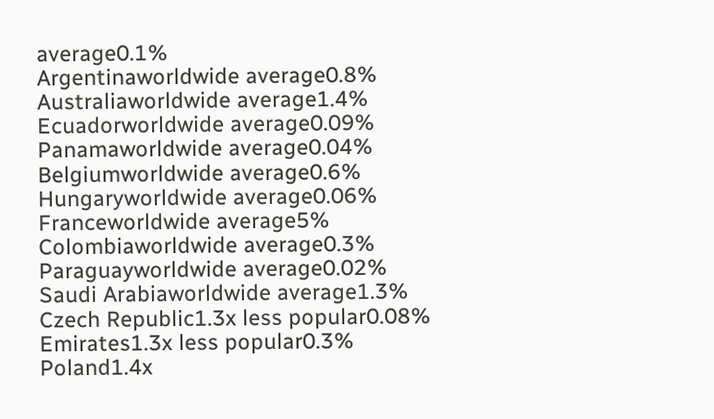average0.1%
Argentinaworldwide average0.8%
Australiaworldwide average1.4%
Ecuadorworldwide average0.09%
Panamaworldwide average0.04%
Belgiumworldwide average0.6%
Hungaryworldwide average0.06%
Franceworldwide average5%
Colombiaworldwide average0.3%
Paraguayworldwide average0.02%
Saudi Arabiaworldwide average1.3%
Czech Republic1.3x less popular0.08%
Emirates1.3x less popular0.3%
Poland1.4x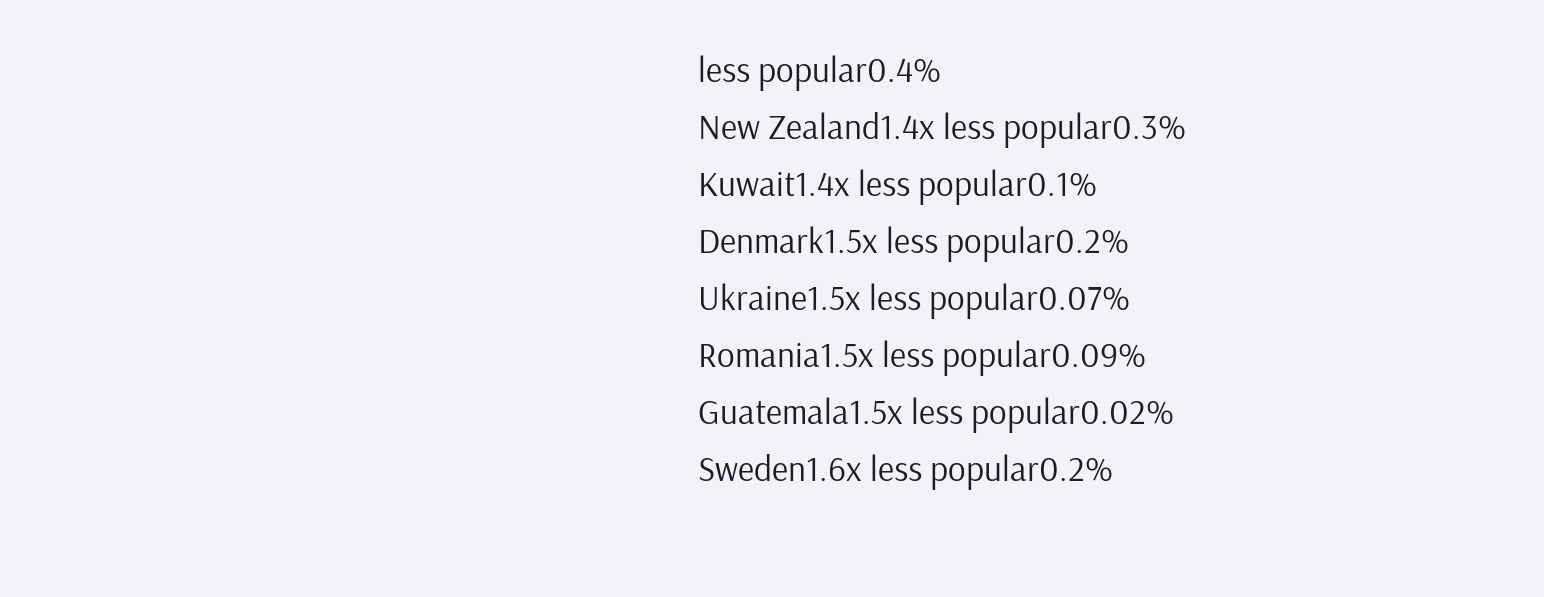less popular0.4%
New Zealand1.4x less popular0.3%
Kuwait1.4x less popular0.1%
Denmark1.5x less popular0.2%
Ukraine1.5x less popular0.07%
Romania1.5x less popular0.09%
Guatemala1.5x less popular0.02%
Sweden1.6x less popular0.2%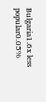Bulgaria1.6x less popular0.05%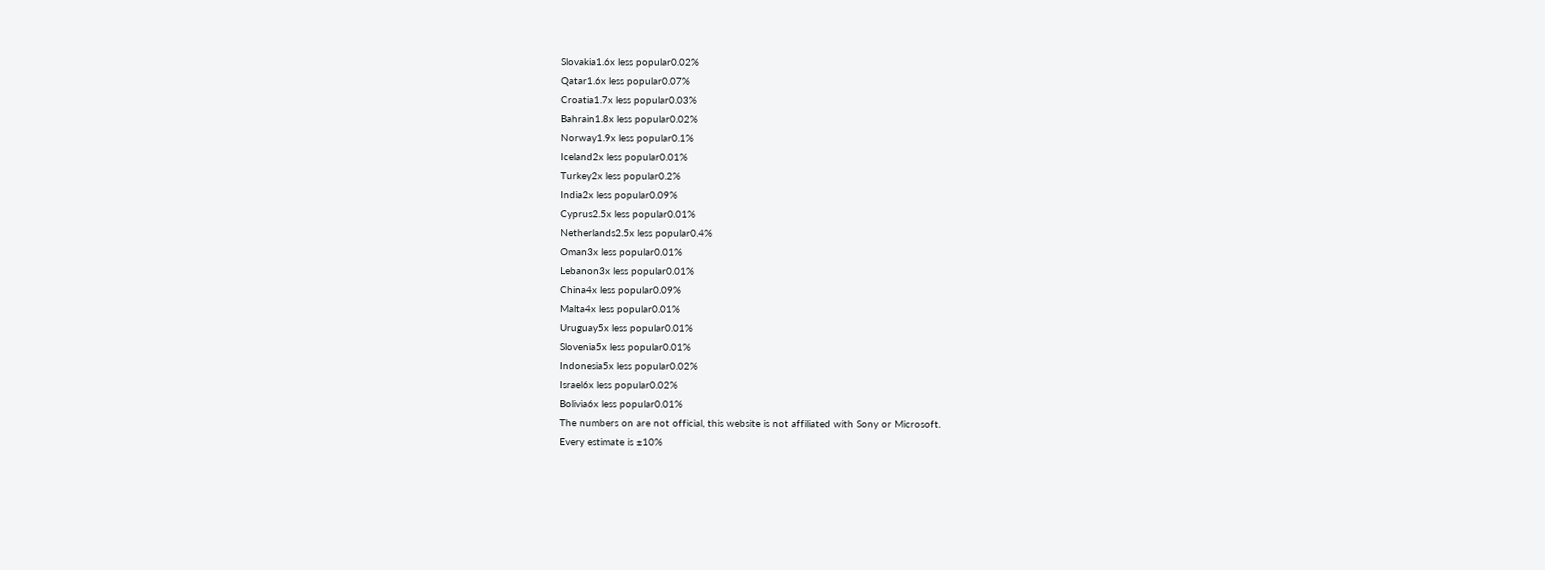Slovakia1.6x less popular0.02%
Qatar1.6x less popular0.07%
Croatia1.7x less popular0.03%
Bahrain1.8x less popular0.02%
Norway1.9x less popular0.1%
Iceland2x less popular0.01%
Turkey2x less popular0.2%
India2x less popular0.09%
Cyprus2.5x less popular0.01%
Netherlands2.5x less popular0.4%
Oman3x less popular0.01%
Lebanon3x less popular0.01%
China4x less popular0.09%
Malta4x less popular0.01%
Uruguay5x less popular0.01%
Slovenia5x less popular0.01%
Indonesia5x less popular0.02%
Israel6x less popular0.02%
Bolivia6x less popular0.01%
The numbers on are not official, this website is not affiliated with Sony or Microsoft.
Every estimate is ±10%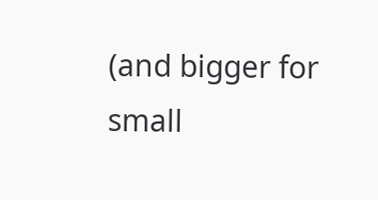(and bigger for small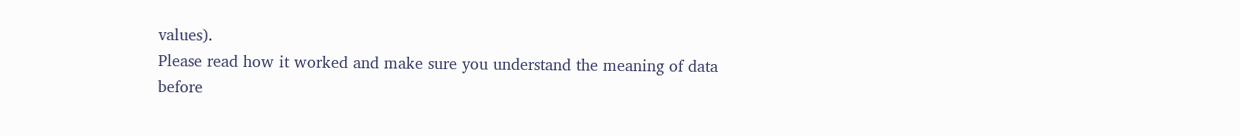values).
Please read how it worked and make sure you understand the meaning of data before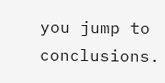you jump to conclusions.